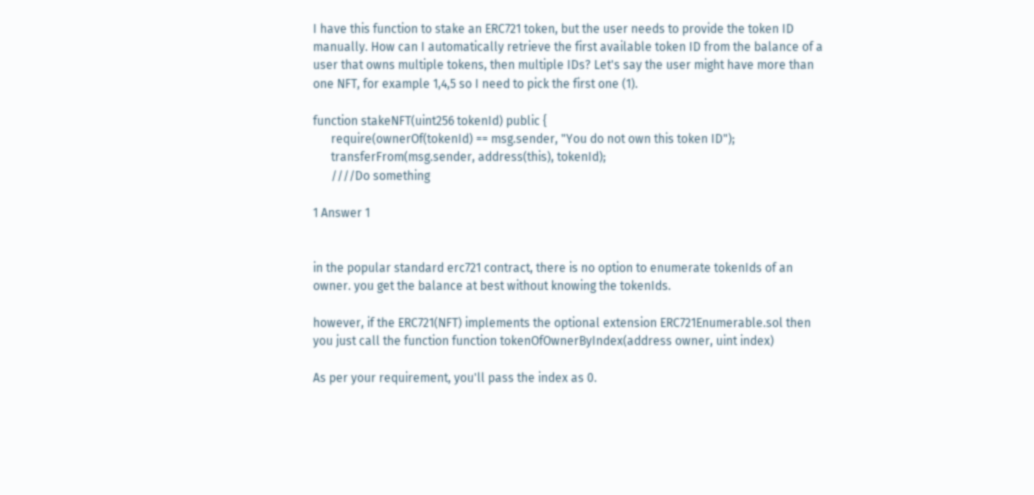I have this function to stake an ERC721 token, but the user needs to provide the token ID manually. How can I automatically retrieve the first available token ID from the balance of a user that owns multiple tokens, then multiple IDs? Let's say the user might have more than one NFT, for example 1,4,5 so I need to pick the first one (1).

function stakeNFT(uint256 tokenId) public {
      require(ownerOf(tokenId) == msg.sender, "You do not own this token ID");
      transferFrom(msg.sender, address(this), tokenId);
      ////Do something

1 Answer 1


in the popular standard erc721 contract, there is no option to enumerate tokenIds of an owner. you get the balance at best without knowing the tokenIds.

however, if the ERC721(NFT) implements the optional extension ERC721Enumerable.sol then you just call the function function tokenOfOwnerByIndex(address owner, uint index)

As per your requirement, you'll pass the index as 0.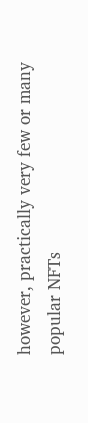however, practically very few or many popular NFTs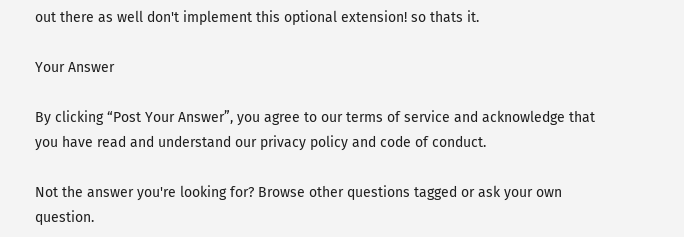out there as well don't implement this optional extension! so thats it.

Your Answer

By clicking “Post Your Answer”, you agree to our terms of service and acknowledge that you have read and understand our privacy policy and code of conduct.

Not the answer you're looking for? Browse other questions tagged or ask your own question.